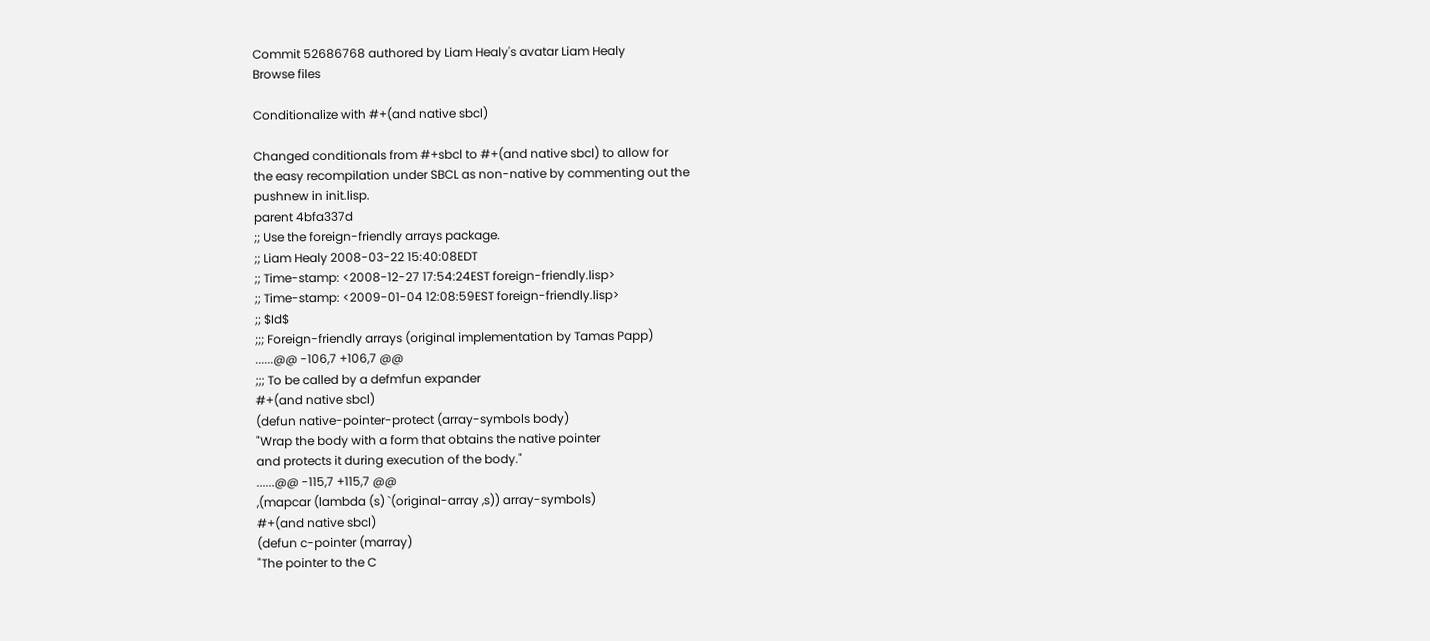Commit 52686768 authored by Liam Healy's avatar Liam Healy
Browse files

Conditionalize with #+(and native sbcl)

Changed conditionals from #+sbcl to #+(and native sbcl) to allow for
the easy recompilation under SBCL as non-native by commenting out the
pushnew in init.lisp.
parent 4bfa337d
;; Use the foreign-friendly arrays package.
;; Liam Healy 2008-03-22 15:40:08EDT
;; Time-stamp: <2008-12-27 17:54:24EST foreign-friendly.lisp>
;; Time-stamp: <2009-01-04 12:08:59EST foreign-friendly.lisp>
;; $Id$
;;; Foreign-friendly arrays (original implementation by Tamas Papp)
......@@ -106,7 +106,7 @@
;;; To be called by a defmfun expander
#+(and native sbcl)
(defun native-pointer-protect (array-symbols body)
"Wrap the body with a form that obtains the native pointer
and protects it during execution of the body."
......@@ -115,7 +115,7 @@
,(mapcar (lambda (s) `(original-array ,s)) array-symbols)
#+(and native sbcl)
(defun c-pointer (marray)
"The pointer to the C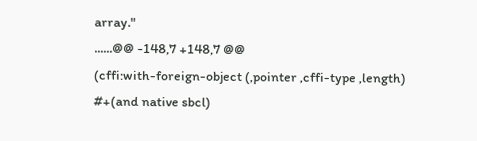array."
......@@ -148,7 +148,7 @@
(cffi:with-foreign-object (,pointer ,cffi-type ,length)
#+(and native sbcl)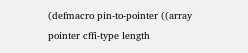(defmacro pin-to-pointer ((array pointer cffi-type length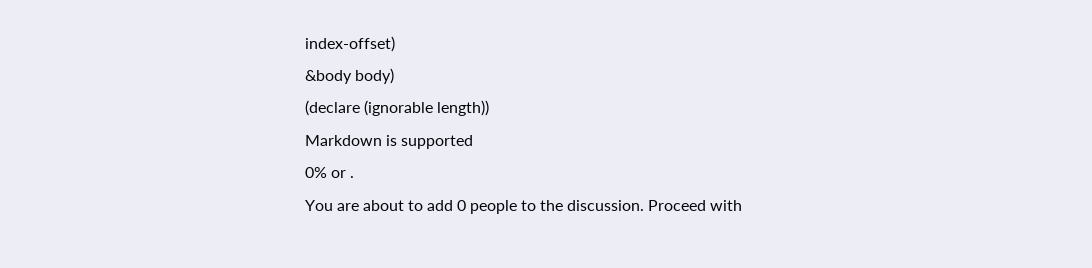index-offset)
&body body)
(declare (ignorable length))
Markdown is supported
0% or .
You are about to add 0 people to the discussion. Proceed with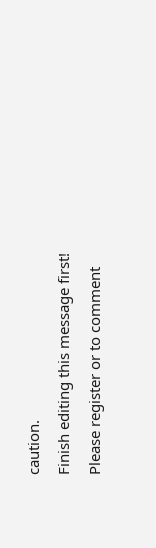caution.
Finish editing this message first!
Please register or to comment